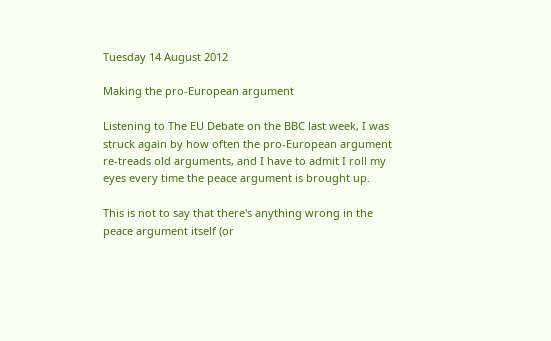Tuesday 14 August 2012

Making the pro-European argument

Listening to The EU Debate on the BBC last week, I was struck again by how often the pro-European argument re-treads old arguments, and I have to admit I roll my eyes every time the peace argument is brought up.

This is not to say that there's anything wrong in the peace argument itself (or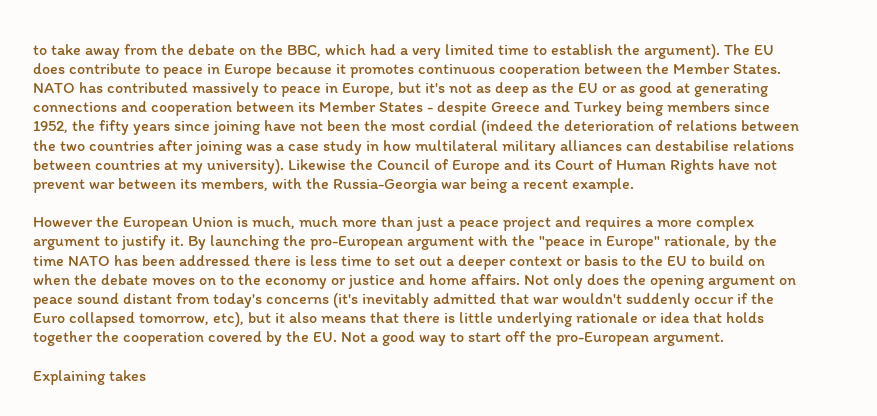to take away from the debate on the BBC, which had a very limited time to establish the argument). The EU does contribute to peace in Europe because it promotes continuous cooperation between the Member States. NATO has contributed massively to peace in Europe, but it's not as deep as the EU or as good at generating connections and cooperation between its Member States - despite Greece and Turkey being members since 1952, the fifty years since joining have not been the most cordial (indeed the deterioration of relations between the two countries after joining was a case study in how multilateral military alliances can destabilise relations between countries at my university). Likewise the Council of Europe and its Court of Human Rights have not prevent war between its members, with the Russia-Georgia war being a recent example.

However the European Union is much, much more than just a peace project and requires a more complex argument to justify it. By launching the pro-European argument with the "peace in Europe" rationale, by the time NATO has been addressed there is less time to set out a deeper context or basis to the EU to build on when the debate moves on to the economy or justice and home affairs. Not only does the opening argument on peace sound distant from today's concerns (it's inevitably admitted that war wouldn't suddenly occur if the Euro collapsed tomorrow, etc), but it also means that there is little underlying rationale or idea that holds together the cooperation covered by the EU. Not a good way to start off the pro-European argument.

Explaining takes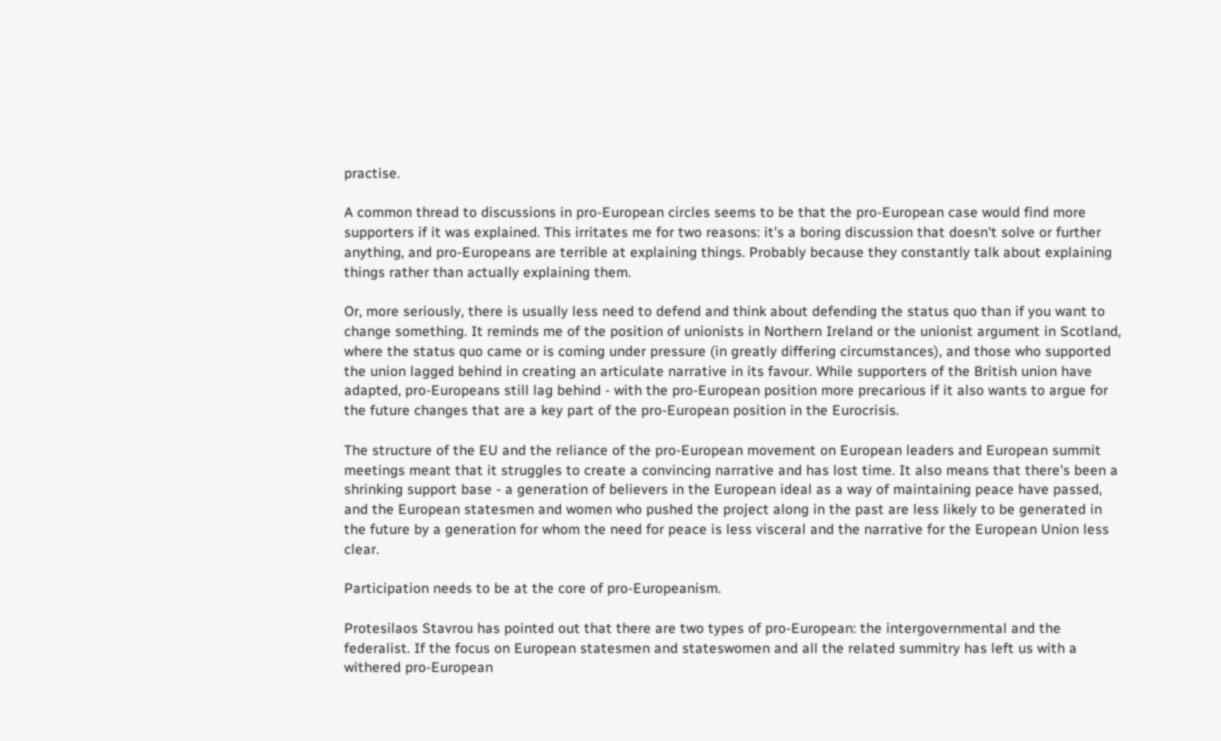practise.

A common thread to discussions in pro-European circles seems to be that the pro-European case would find more supporters if it was explained. This irritates me for two reasons: it's a boring discussion that doesn't solve or further anything, and pro-Europeans are terrible at explaining things. Probably because they constantly talk about explaining things rather than actually explaining them.

Or, more seriously, there is usually less need to defend and think about defending the status quo than if you want to change something. It reminds me of the position of unionists in Northern Ireland or the unionist argument in Scotland, where the status quo came or is coming under pressure (in greatly differing circumstances), and those who supported the union lagged behind in creating an articulate narrative in its favour. While supporters of the British union have adapted, pro-Europeans still lag behind - with the pro-European position more precarious if it also wants to argue for the future changes that are a key part of the pro-European position in the Eurocrisis.

The structure of the EU and the reliance of the pro-European movement on European leaders and European summit meetings meant that it struggles to create a convincing narrative and has lost time. It also means that there's been a shrinking support base - a generation of believers in the European ideal as a way of maintaining peace have passed, and the European statesmen and women who pushed the project along in the past are less likely to be generated in the future by a generation for whom the need for peace is less visceral and the narrative for the European Union less clear.

Participation needs to be at the core of pro-Europeanism.

Protesilaos Stavrou has pointed out that there are two types of pro-European: the intergovernmental and the federalist. If the focus on European statesmen and stateswomen and all the related summitry has left us with a withered pro-European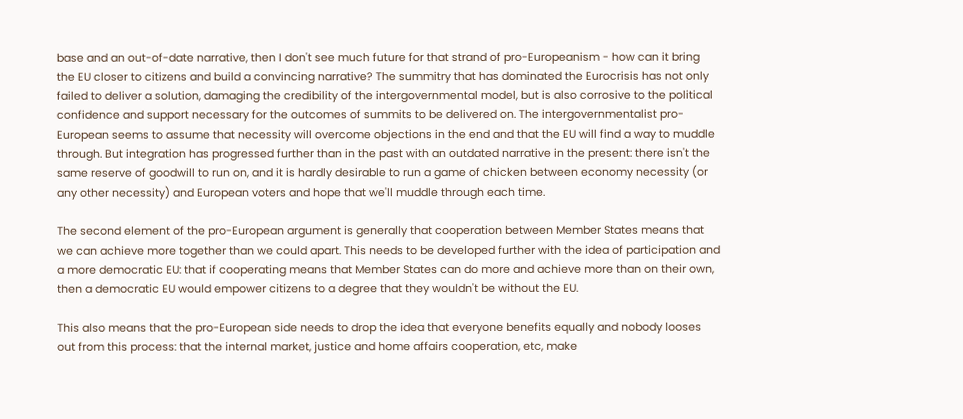base and an out-of-date narrative, then I don't see much future for that strand of pro-Europeanism - how can it bring the EU closer to citizens and build a convincing narrative? The summitry that has dominated the Eurocrisis has not only failed to deliver a solution, damaging the credibility of the intergovernmental model, but is also corrosive to the political confidence and support necessary for the outcomes of summits to be delivered on. The intergovernmentalist pro-European seems to assume that necessity will overcome objections in the end and that the EU will find a way to muddle through. But integration has progressed further than in the past with an outdated narrative in the present: there isn't the same reserve of goodwill to run on, and it is hardly desirable to run a game of chicken between economy necessity (or any other necessity) and European voters and hope that we'll muddle through each time.

The second element of the pro-European argument is generally that cooperation between Member States means that we can achieve more together than we could apart. This needs to be developed further with the idea of participation and a more democratic EU: that if cooperating means that Member States can do more and achieve more than on their own, then a democratic EU would empower citizens to a degree that they wouldn't be without the EU.

This also means that the pro-European side needs to drop the idea that everyone benefits equally and nobody looses out from this process: that the internal market, justice and home affairs cooperation, etc, make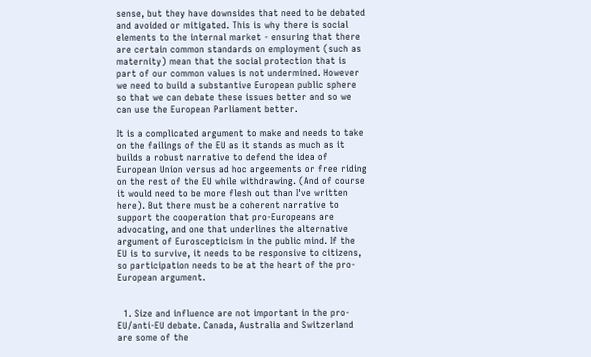sense, but they have downsides that need to be debated and avoided or mitigated. This is why there is social elements to the internal market - ensuring that there are certain common standards on employment (such as maternity) mean that the social protection that is part of our common values is not undermined. However we need to build a substantive European public sphere so that we can debate these issues better and so we can use the European Parliament better.

It is a complicated argument to make and needs to take on the failings of the EU as it stands as much as it builds a robust narrative to defend the idea of European Union versus ad hoc argeements or free riding on the rest of the EU while withdrawing. (And of course it would need to be more flesh out than I've written here). But there must be a coherent narrative to support the cooperation that pro-Europeans are advocating, and one that underlines the alternative argument of Euroscepticism in the public mind. If the EU is to survive, it needs to be responsive to citizens, so participation needs to be at the heart of the pro-European argument.


  1. Size and influence are not important in the pro-EU/anti-EU debate. Canada, Australia and Switzerland are some of the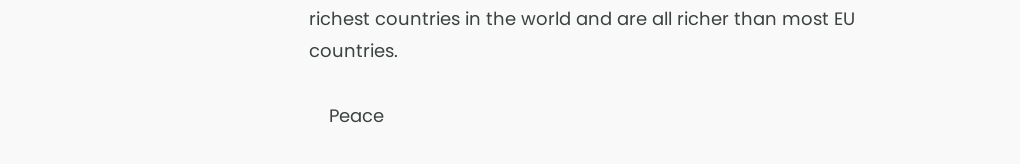richest countries in the world and are all richer than most EU countries.

    Peace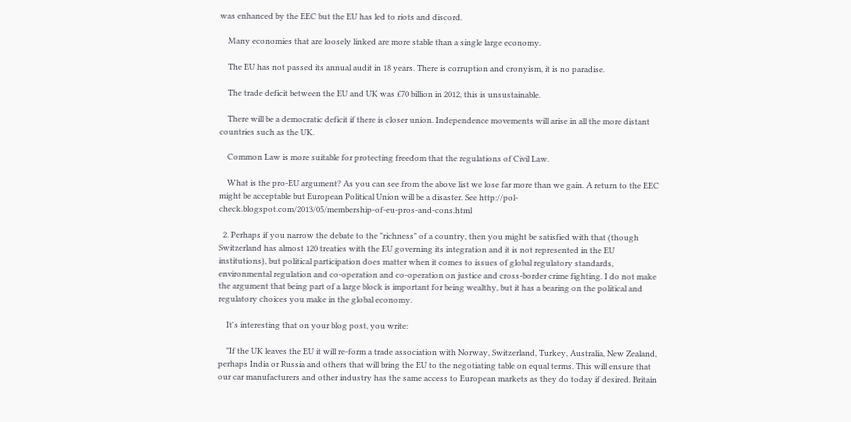was enhanced by the EEC but the EU has led to riots and discord.

    Many economies that are loosely linked are more stable than a single large economy.

    The EU has not passed its annual audit in 18 years. There is corruption and cronyism, it is no paradise.

    The trade deficit between the EU and UK was £70 billion in 2012, this is unsustainable.

    There will be a democratic deficit if there is closer union. Independence movements will arise in all the more distant countries such as the UK.

    Common Law is more suitable for protecting freedom that the regulations of Civil Law.

    What is the pro-EU argument? As you can see from the above list we lose far more than we gain. A return to the EEC might be acceptable but European Political Union will be a disaster. See http://pol-check.blogspot.com/2013/05/membership-of-eu-pros-and-cons.html

  2. Perhaps if you narrow the debate to the "richness" of a country, then you might be satisfied with that (though Switzerland has almost 120 treaties with the EU governing its integration and it is not represented in the EU institutions), but political participation does matter when it comes to issues of global regulatory standards, environmental regulation and co-operation and co-operation on justice and cross-border crime fighting. I do not make the argument that being part of a large block is important for being wealthy, but it has a bearing on the political and regulatory choices you make in the global economy.

    It's interesting that on your blog post, you write:

    "If the UK leaves the EU it will re-form a trade association with Norway, Switzerland, Turkey, Australia, New Zealand, perhaps India or Russia and others that will bring the EU to the negotiating table on equal terms. This will ensure that our car manufacturers and other industry has the same access to European markets as they do today if desired. Britain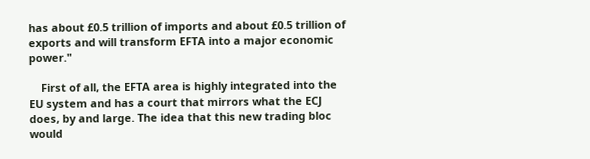has about £0.5 trillion of imports and about £0.5 trillion of exports and will transform EFTA into a major economic power."

    First of all, the EFTA area is highly integrated into the EU system and has a court that mirrors what the ECJ does, by and large. The idea that this new trading bloc would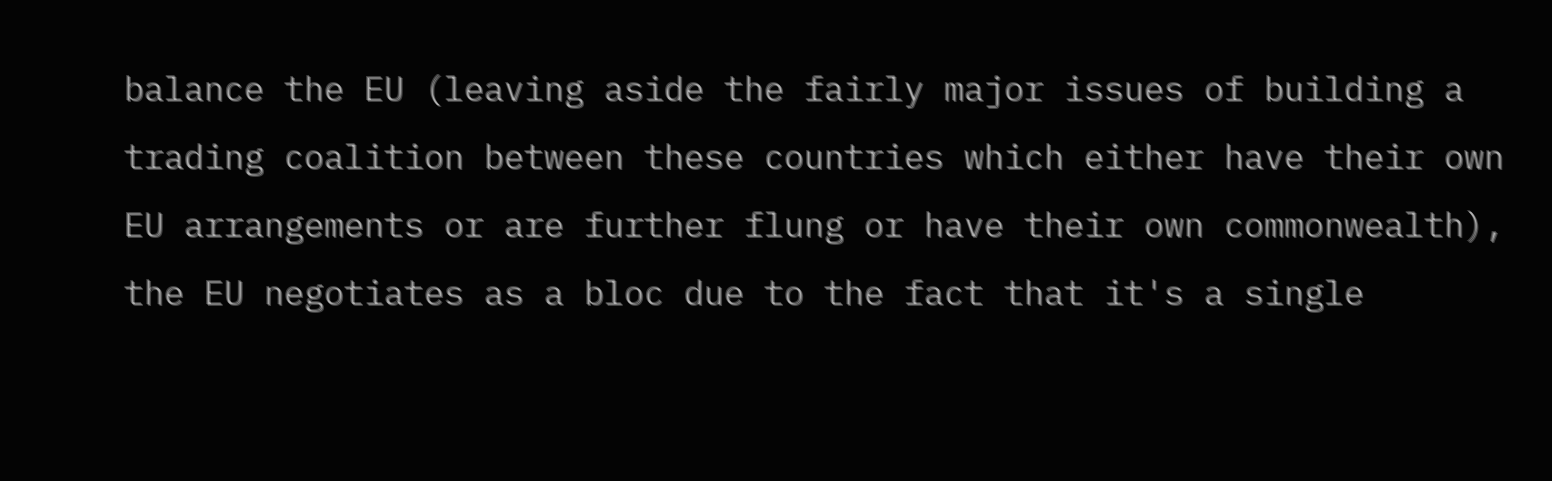balance the EU (leaving aside the fairly major issues of building a trading coalition between these countries which either have their own EU arrangements or are further flung or have their own commonwealth), the EU negotiates as a bloc due to the fact that it's a single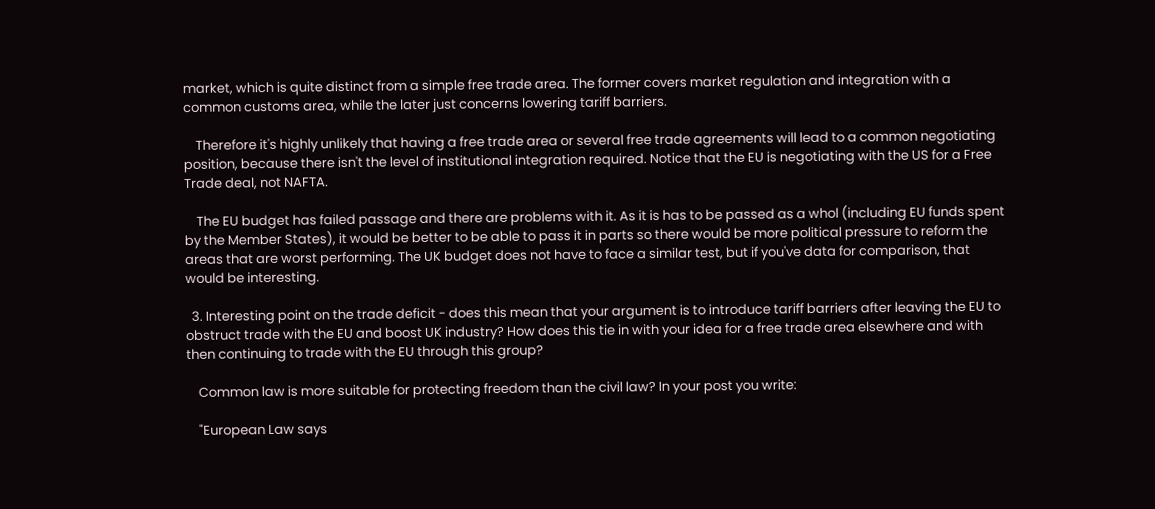market, which is quite distinct from a simple free trade area. The former covers market regulation and integration with a common customs area, while the later just concerns lowering tariff barriers.

    Therefore it's highly unlikely that having a free trade area or several free trade agreements will lead to a common negotiating position, because there isn't the level of institutional integration required. Notice that the EU is negotiating with the US for a Free Trade deal, not NAFTA.

    The EU budget has failed passage and there are problems with it. As it is has to be passed as a whol (including EU funds spent by the Member States), it would be better to be able to pass it in parts so there would be more political pressure to reform the areas that are worst performing. The UK budget does not have to face a similar test, but if you've data for comparison, that would be interesting.

  3. Interesting point on the trade deficit - does this mean that your argument is to introduce tariff barriers after leaving the EU to obstruct trade with the EU and boost UK industry? How does this tie in with your idea for a free trade area elsewhere and with then continuing to trade with the EU through this group?

    Common law is more suitable for protecting freedom than the civil law? In your post you write:

    "European Law says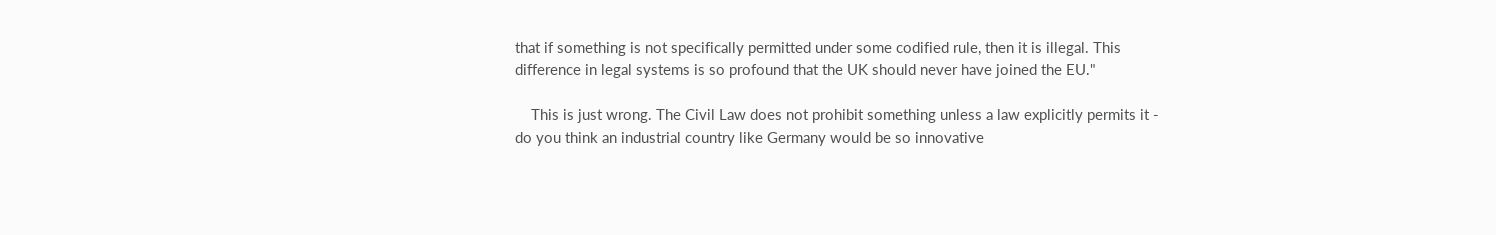that if something is not specifically permitted under some codified rule, then it is illegal. This difference in legal systems is so profound that the UK should never have joined the EU."

    This is just wrong. The Civil Law does not prohibit something unless a law explicitly permits it - do you think an industrial country like Germany would be so innovative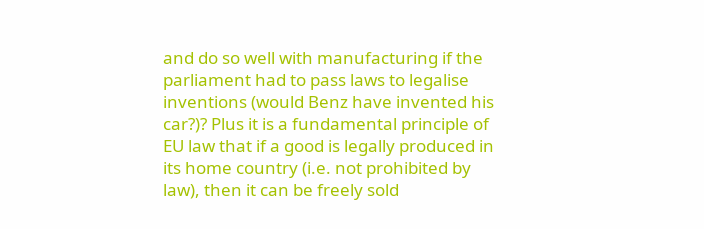and do so well with manufacturing if the parliament had to pass laws to legalise inventions (would Benz have invented his car?)? Plus it is a fundamental principle of EU law that if a good is legally produced in its home country (i.e. not prohibited by law), then it can be freely sold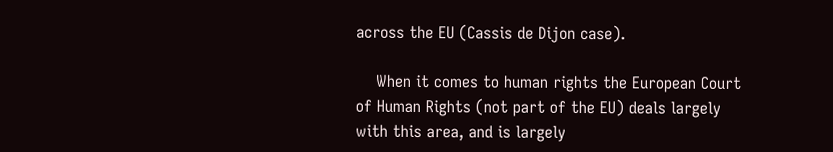across the EU (Cassis de Dijon case).

    When it comes to human rights the European Court of Human Rights (not part of the EU) deals largely with this area, and is largely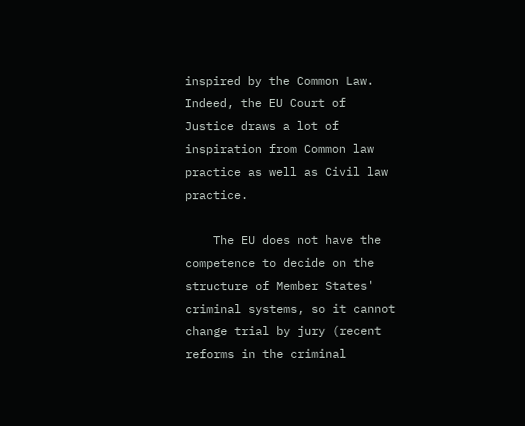inspired by the Common Law. Indeed, the EU Court of Justice draws a lot of inspiration from Common law practice as well as Civil law practice.

    The EU does not have the competence to decide on the structure of Member States' criminal systems, so it cannot change trial by jury (recent reforms in the criminal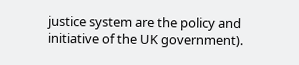justice system are the policy and initiative of the UK government).